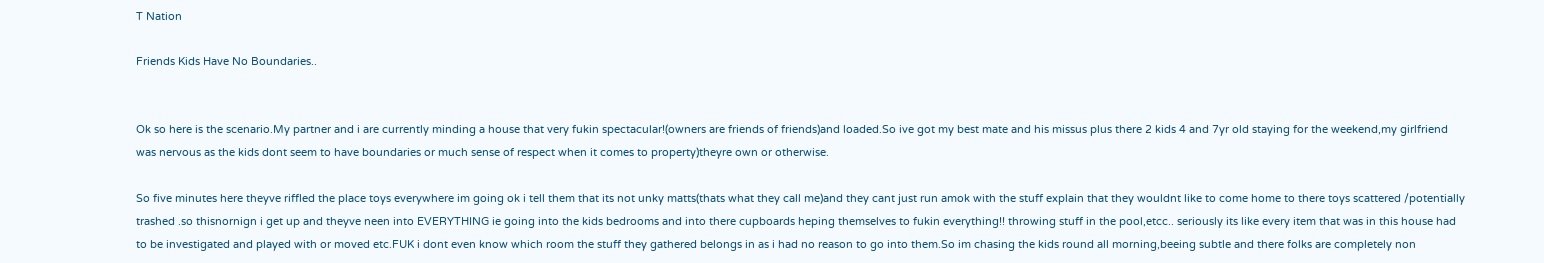T Nation

Friends Kids Have No Boundaries..


Ok so here is the scenario.My partner and i are currently minding a house that very fukin spectacular!(owners are friends of friends)and loaded.So ive got my best mate and his missus plus there 2 kids 4 and 7yr old staying for the weekend,my girlfriend was nervous as the kids dont seem to have boundaries or much sense of respect when it comes to property)theyre own or otherwise.

So five minutes here theyve riffled the place toys everywhere im going ok i tell them that its not unky matts(thats what they call me)and they cant just run amok with the stuff explain that they wouldnt like to come home to there toys scattered /potentially trashed .so thisnornign i get up and theyve neen into EVERYTHING ie going into the kids bedrooms and into there cupboards heping themselves to fukin everything!! throwing stuff in the pool,etcc.. seriously its like every item that was in this house had to be investigated and played with or moved etc.FUK i dont even know which room the stuff they gathered belongs in as i had no reason to go into them.So im chasing the kids round all morning,beeing subtle and there folks are completely non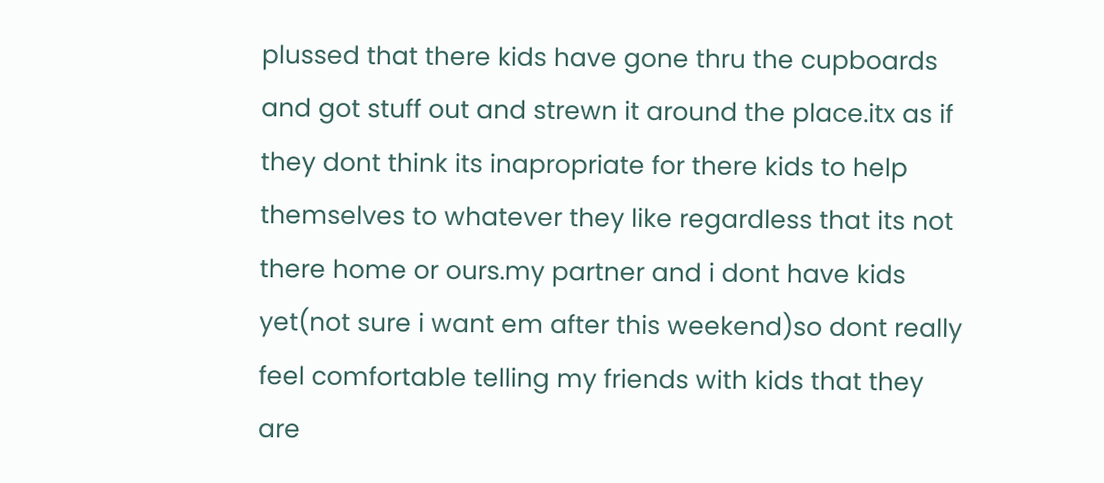plussed that there kids have gone thru the cupboards and got stuff out and strewn it around the place.itx as if they dont think its inapropriate for there kids to help themselves to whatever they like regardless that its not there home or ours.my partner and i dont have kids yet(not sure i want em after this weekend)so dont really feel comfortable telling my friends with kids that they are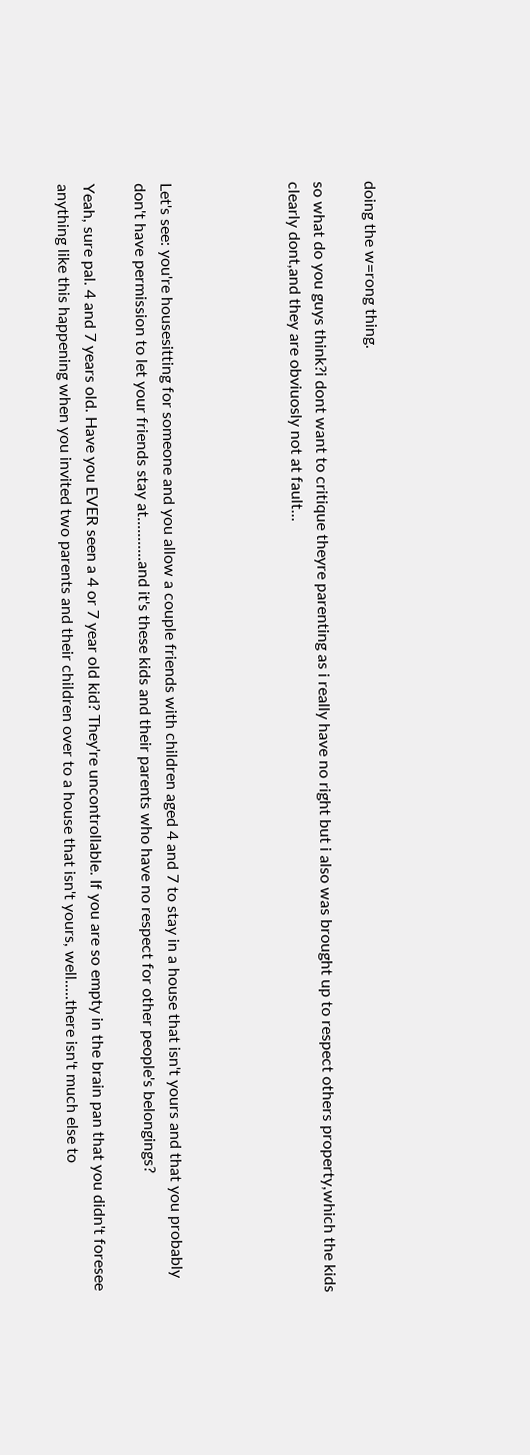doing the w=rong thing.

so what do you guys think?i dont want to critique theyre parenting as i really have no right but i also was brought up to respect others property,which the kids clearly dont,and they are obviuosly not at fault...




Let's see: you're housesitting for someone and you allow a couple friends with children aged 4 and 7 to stay in a house that isn't yours and that you probably don't have permission to let your friends stay at...........and it's these kids and their parents who have no respect for other people's belongings?

Yeah, sure pal. 4 and 7 years old. Have you EVER seen a 4 or 7 year old kid? They're uncontrollable. If you are so empty in the brain pan that you didn't foresee anything like this happening when you invited two parents and their children over to a house that isn't yours, well.....there isn't much else to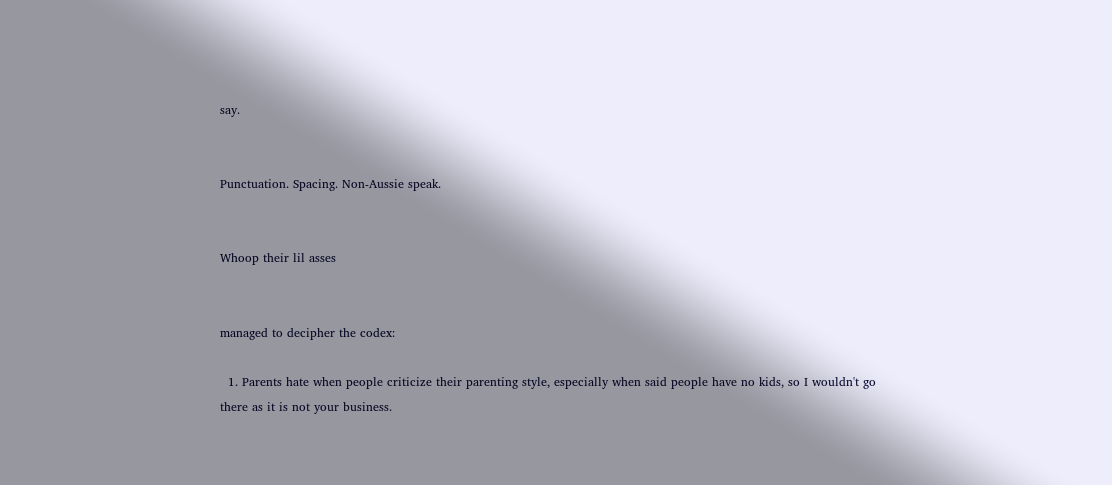say.


Punctuation. Spacing. Non-Aussie speak.


Whoop their lil asses


managed to decipher the codex:

  1. Parents hate when people criticize their parenting style, especially when said people have no kids, so I wouldn't go there as it is not your business.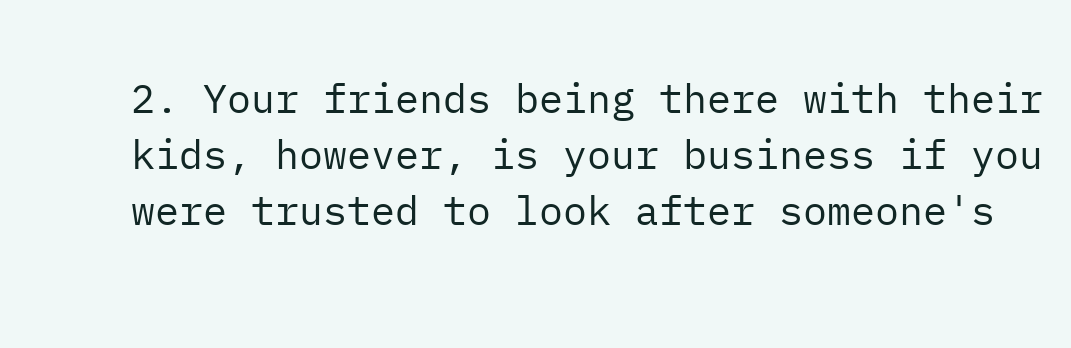2. Your friends being there with their kids, however, is your business if you were trusted to look after someone's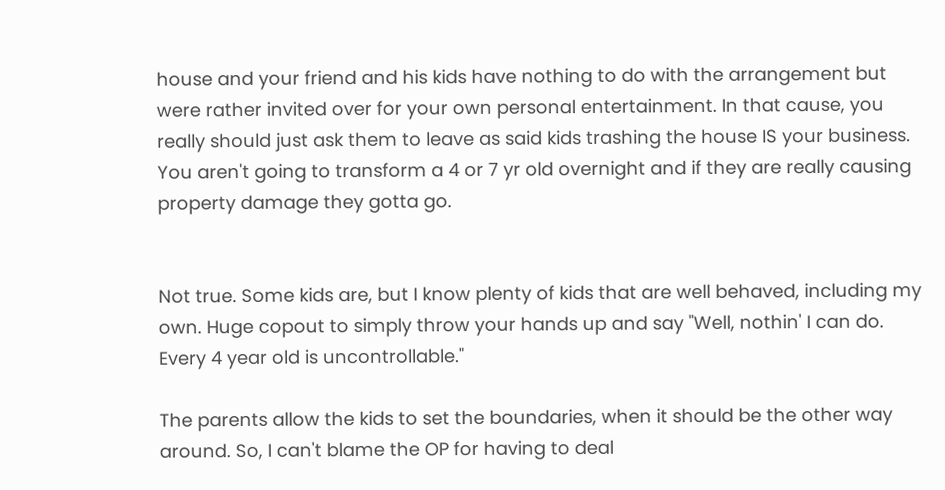house and your friend and his kids have nothing to do with the arrangement but were rather invited over for your own personal entertainment. In that cause, you really should just ask them to leave as said kids trashing the house IS your business. You aren't going to transform a 4 or 7 yr old overnight and if they are really causing property damage they gotta go.


Not true. Some kids are, but I know plenty of kids that are well behaved, including my own. Huge copout to simply throw your hands up and say "Well, nothin' I can do. Every 4 year old is uncontrollable."

The parents allow the kids to set the boundaries, when it should be the other way around. So, I can't blame the OP for having to deal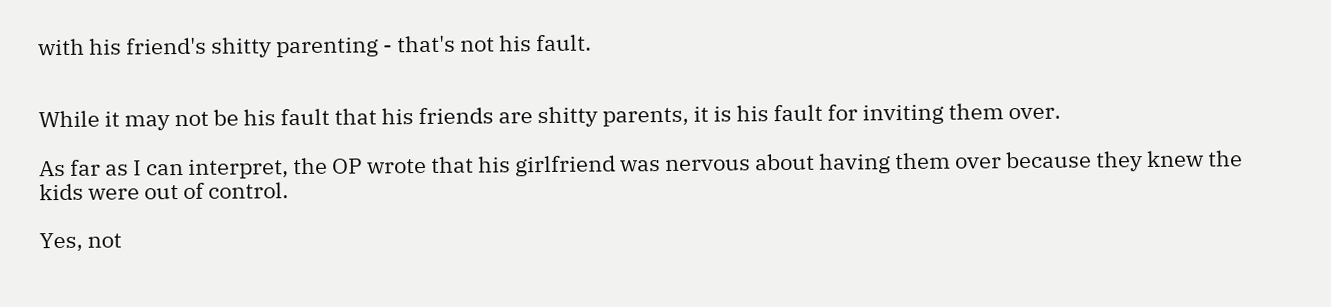with his friend's shitty parenting - that's not his fault.


While it may not be his fault that his friends are shitty parents, it is his fault for inviting them over.

As far as I can interpret, the OP wrote that his girlfriend was nervous about having them over because they knew the kids were out of control.

Yes, not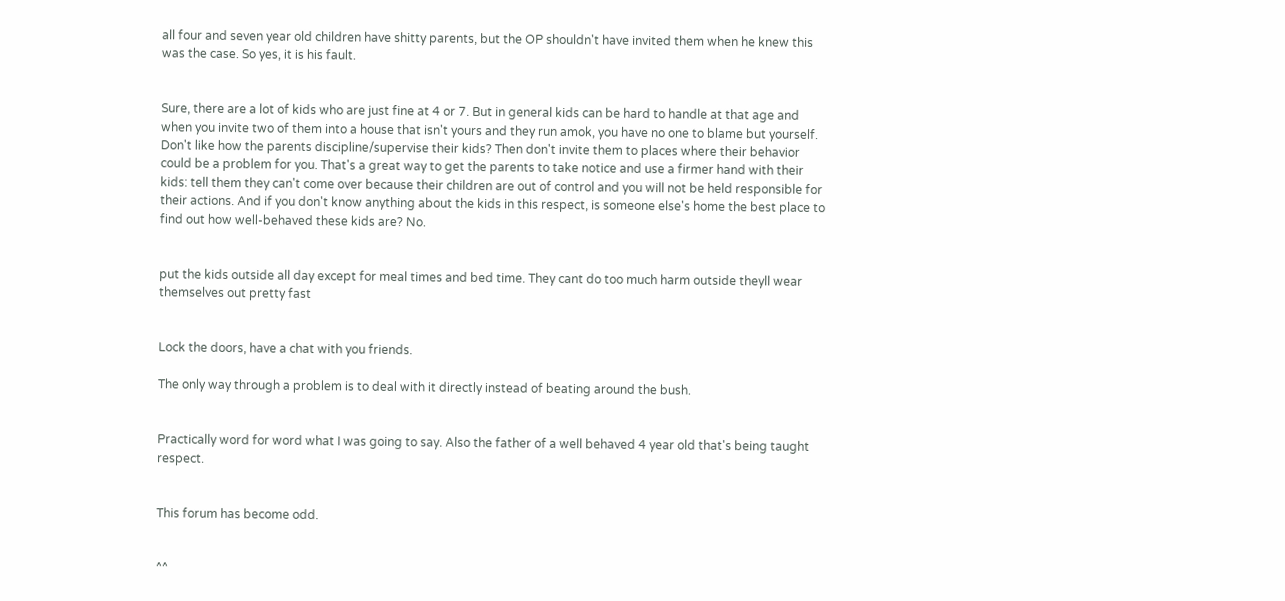all four and seven year old children have shitty parents, but the OP shouldn't have invited them when he knew this was the case. So yes, it is his fault.


Sure, there are a lot of kids who are just fine at 4 or 7. But in general kids can be hard to handle at that age and when you invite two of them into a house that isn't yours and they run amok, you have no one to blame but yourself. Don't like how the parents discipline/supervise their kids? Then don't invite them to places where their behavior could be a problem for you. That's a great way to get the parents to take notice and use a firmer hand with their kids: tell them they can't come over because their children are out of control and you will not be held responsible for their actions. And if you don't know anything about the kids in this respect, is someone else's home the best place to find out how well-behaved these kids are? No.


put the kids outside all day except for meal times and bed time. They cant do too much harm outside theyll wear themselves out pretty fast


Lock the doors, have a chat with you friends.

The only way through a problem is to deal with it directly instead of beating around the bush.


Practically word for word what I was going to say. Also the father of a well behaved 4 year old that's being taught respect.


This forum has become odd.


^^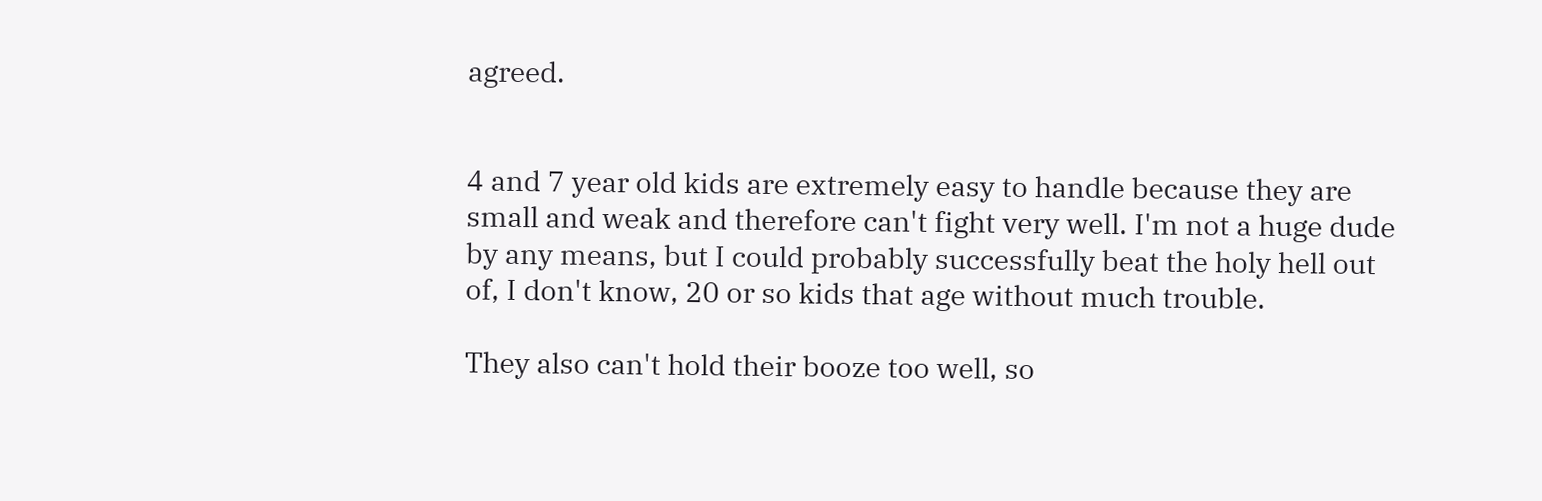agreed.


4 and 7 year old kids are extremely easy to handle because they are small and weak and therefore can't fight very well. I'm not a huge dude by any means, but I could probably successfully beat the holy hell out of, I don't know, 20 or so kids that age without much trouble.

They also can't hold their booze too well, so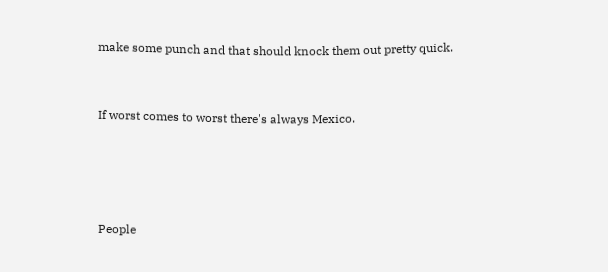make some punch and that should knock them out pretty quick.


If worst comes to worst there's always Mexico.




People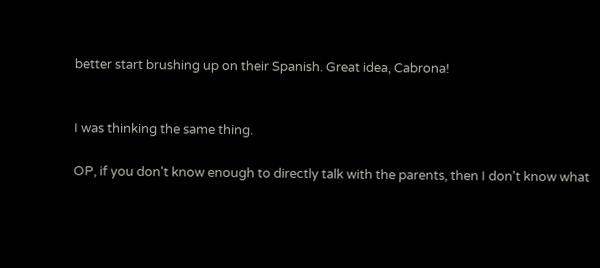better start brushing up on their Spanish. Great idea, Cabrona!


I was thinking the same thing.

OP, if you don't know enough to directly talk with the parents, then I don't know what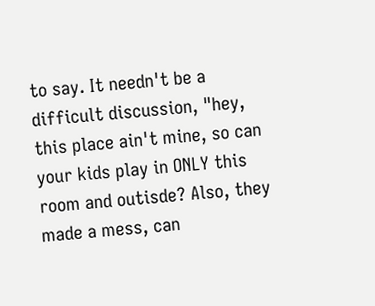to say. It needn't be a difficult discussion, "hey, this place ain't mine, so can your kids play in ONLY this room and outisde? Also, they made a mess, can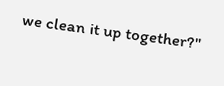we clean it up together?"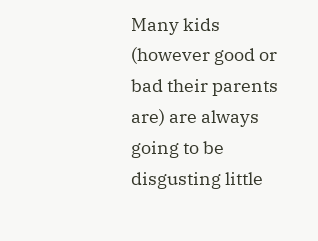Many kids (however good or bad their parents are) are always going to be disgusting little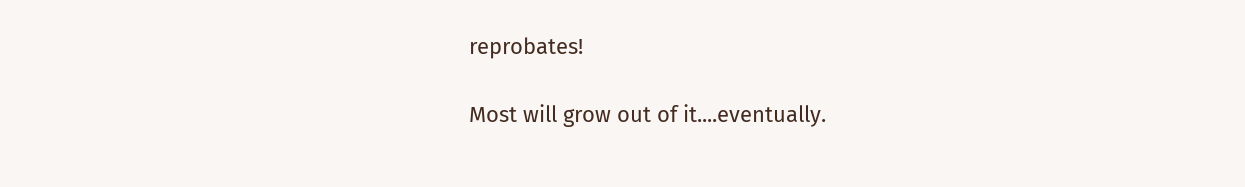reprobates!

Most will grow out of it....eventually.